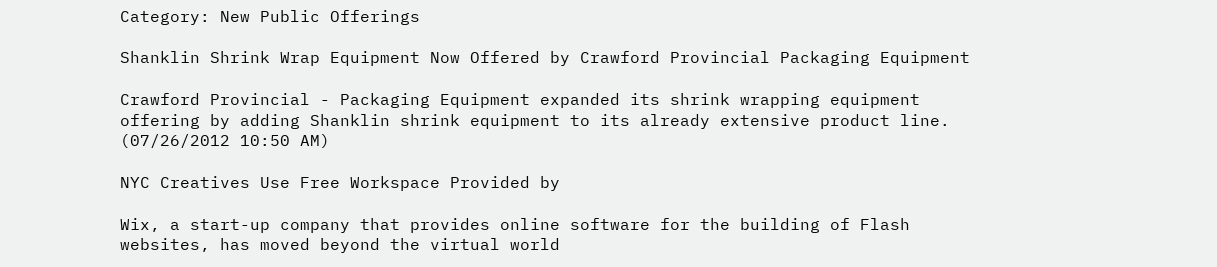Category: New Public Offerings

Shanklin Shrink Wrap Equipment Now Offered by Crawford Provincial Packaging Equipment

Crawford Provincial - Packaging Equipment expanded its shrink wrapping equipment offering by adding Shanklin shrink equipment to its already extensive product line.  (07/26/2012 10:50 AM)

NYC Creatives Use Free Workspace Provided by

Wix, a start-up company that provides online software for the building of Flash websites, has moved beyond the virtual world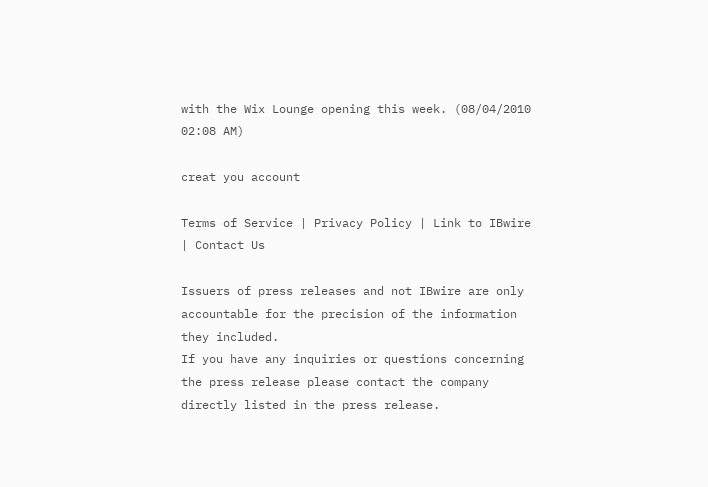with the Wix Lounge opening this week. (08/04/2010 02:08 AM)

creat you account

Terms of Service | Privacy Policy | Link to IBwire | Contact Us

Issuers of press releases and not IBwire are only accountable for the precision of the information they included.
If you have any inquiries or questions concerning the press release please contact the company directly listed in the press release.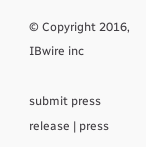© Copyright 2016, IBwire inc

submit press release | press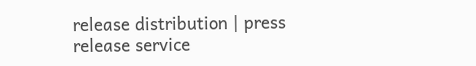release distribution | press release service